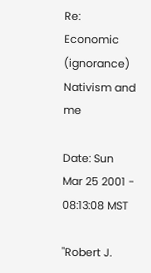Re: Economic (ignorance) Nativism and me

Date: Sun Mar 25 2001 - 08:13:08 MST

"Robert J.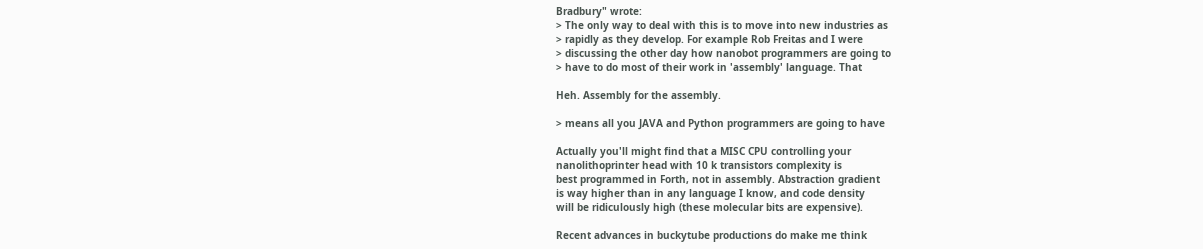Bradbury" wrote:
> The only way to deal with this is to move into new industries as
> rapidly as they develop. For example Rob Freitas and I were
> discussing the other day how nanobot programmers are going to
> have to do most of their work in 'assembly' language. That

Heh. Assembly for the assembly.

> means all you JAVA and Python programmers are going to have

Actually you'll might find that a MISC CPU controlling your
nanolithoprinter head with 10 k transistors complexity is
best programmed in Forth, not in assembly. Abstraction gradient
is way higher than in any language I know, and code density
will be ridiculously high (these molecular bits are expensive).

Recent advances in buckytube productions do make me think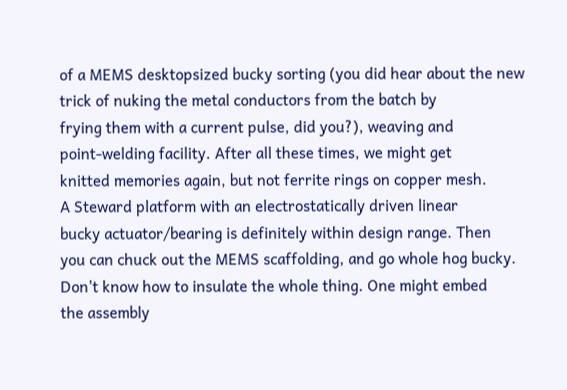of a MEMS desktopsized bucky sorting (you did hear about the new
trick of nuking the metal conductors from the batch by
frying them with a current pulse, did you?), weaving and
point-welding facility. After all these times, we might get
knitted memories again, but not ferrite rings on copper mesh.
A Steward platform with an electrostatically driven linear
bucky actuator/bearing is definitely within design range. Then
you can chuck out the MEMS scaffolding, and go whole hog bucky.
Don't know how to insulate the whole thing. One might embed
the assembly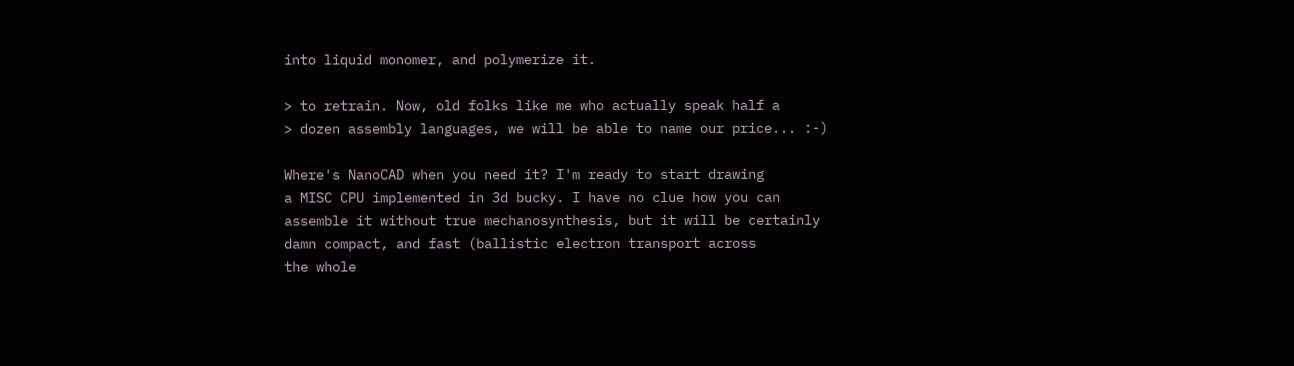into liquid monomer, and polymerize it.

> to retrain. Now, old folks like me who actually speak half a
> dozen assembly languages, we will be able to name our price... :-)

Where's NanoCAD when you need it? I'm ready to start drawing
a MISC CPU implemented in 3d bucky. I have no clue how you can
assemble it without true mechanosynthesis, but it will be certainly
damn compact, and fast (ballistic electron transport across
the whole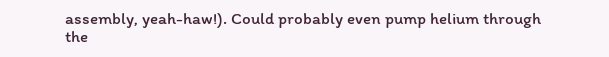assembly, yeah-haw!). Could probably even pump helium through
the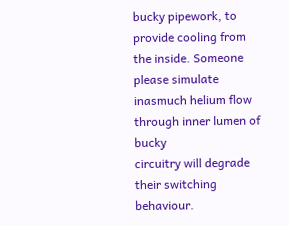bucky pipework, to provide cooling from the inside. Someone
please simulate inasmuch helium flow through inner lumen of bucky
circuitry will degrade their switching behaviour.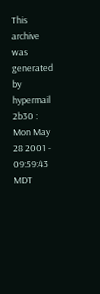This archive was generated by hypermail 2b30 : Mon May 28 2001 - 09:59:43 MDT